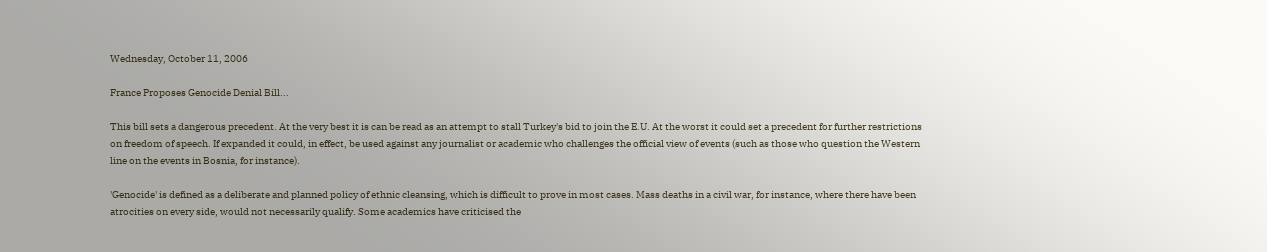Wednesday, October 11, 2006

France Proposes Genocide Denial Bill...

This bill sets a dangerous precedent. At the very best it is can be read as an attempt to stall Turkey's bid to join the E.U. At the worst it could set a precedent for further restrictions on freedom of speech. If expanded it could, in effect, be used against any journalist or academic who challenges the official view of events (such as those who question the Western line on the events in Bosnia, for instance).

'Genocide' is defined as a deliberate and planned policy of ethnic cleansing, which is difficult to prove in most cases. Mass deaths in a civil war, for instance, where there have been atrocities on every side, would not necessarily qualify. Some academics have criticised the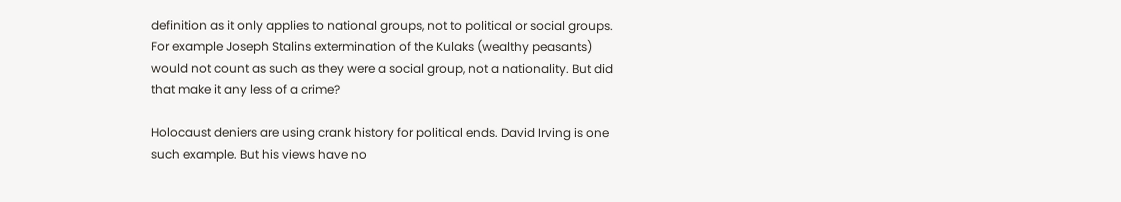definition as it only applies to national groups, not to political or social groups. For example Joseph Stalins extermination of the Kulaks (wealthy peasants) would not count as such as they were a social group, not a nationality. But did that make it any less of a crime?

Holocaust deniers are using crank history for political ends. David Irving is one such example. But his views have no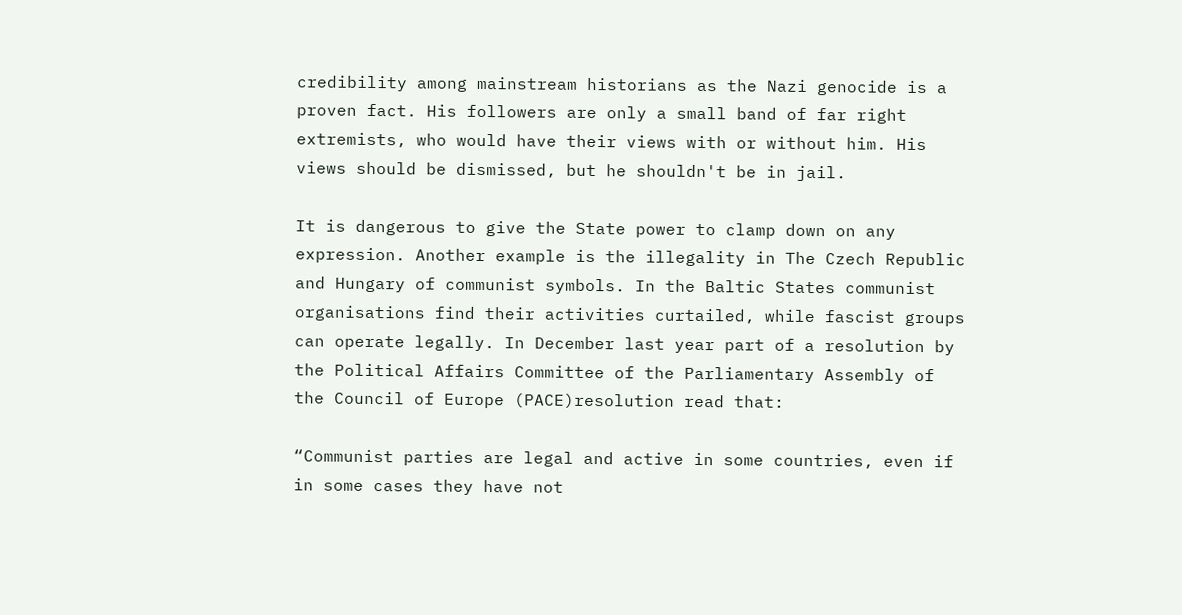credibility among mainstream historians as the Nazi genocide is a proven fact. His followers are only a small band of far right extremists, who would have their views with or without him. His views should be dismissed, but he shouldn't be in jail.

It is dangerous to give the State power to clamp down on any expression. Another example is the illegality in The Czech Republic and Hungary of communist symbols. In the Baltic States communist organisations find their activities curtailed, while fascist groups can operate legally. In December last year part of a resolution by the Political Affairs Committee of the Parliamentary Assembly of the Council of Europe (PACE)resolution read that:

“Communist parties are legal and active in some countries, even if in some cases they have not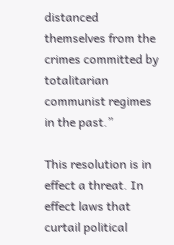distanced themselves from the crimes committed by totalitarian communist regimes in the past.”

This resolution is in effect a threat. In effect laws that curtail political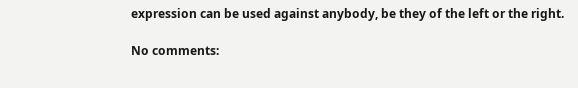expression can be used against anybody, be they of the left or the right.

No comments: